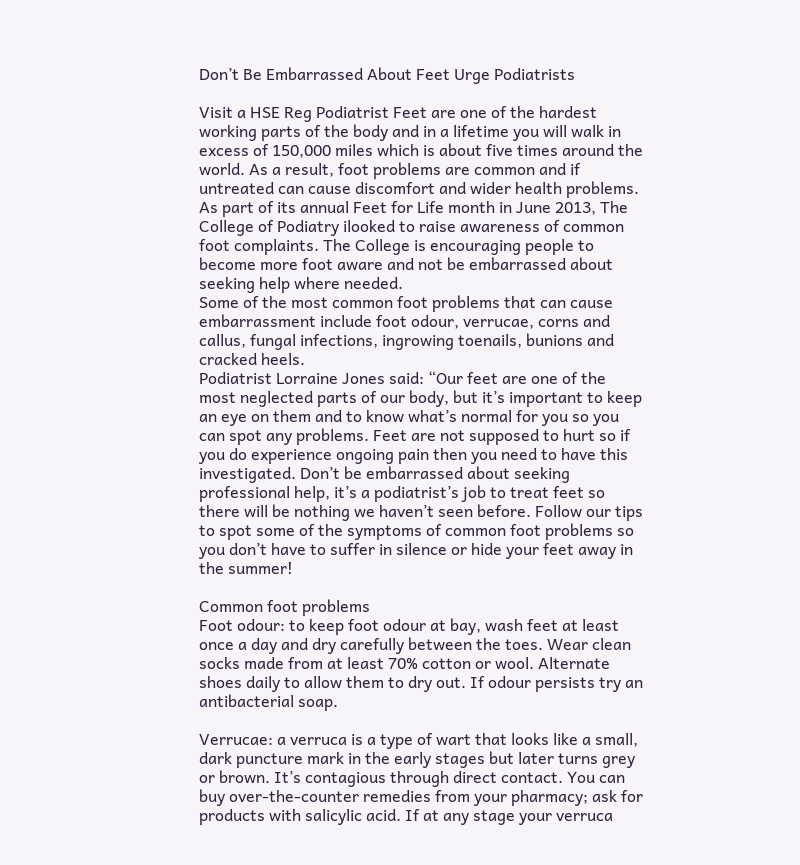Don’t Be Embarrassed About Feet Urge Podiatrists

Visit a HSE Reg Podiatrist Feet are one of the hardest working parts of the body and in a lifetime you will walk in excess of 150,000 miles which is about five times around the world. As a result, foot problems are common and if untreated can cause discomfort and wider health problems.
As part of its annual Feet for Life month in June 2013, The College of Podiatry ilooked to raise awareness of common foot complaints. The College is encouraging people to become more foot aware and not be embarrassed about seeking help where needed.
Some of the most common foot problems that can cause embarrassment include foot odour, verrucae, corns and callus, fungal infections, ingrowing toenails, bunions and cracked heels.
Podiatrist Lorraine Jones said: “Our feet are one of the most neglected parts of our body, but it’s important to keep an eye on them and to know what’s normal for you so you can spot any problems. Feet are not supposed to hurt so if you do experience ongoing pain then you need to have this investigated. Don’t be embarrassed about seeking professional help, it’s a podiatrist’s job to treat feet so there will be nothing we haven’t seen before. Follow our tips to spot some of the symptoms of common foot problems so you don’t have to suffer in silence or hide your feet away in the summer!

Common foot problems
Foot odour: to keep foot odour at bay, wash feet at least once a day and dry carefully between the toes. Wear clean socks made from at least 70% cotton or wool. Alternate shoes daily to allow them to dry out. If odour persists try an antibacterial soap.

Verrucae: a verruca is a type of wart that looks like a small, dark puncture mark in the early stages but later turns grey or brown. It’s contagious through direct contact. You can buy over-the-counter remedies from your pharmacy; ask for products with salicylic acid. If at any stage your verruca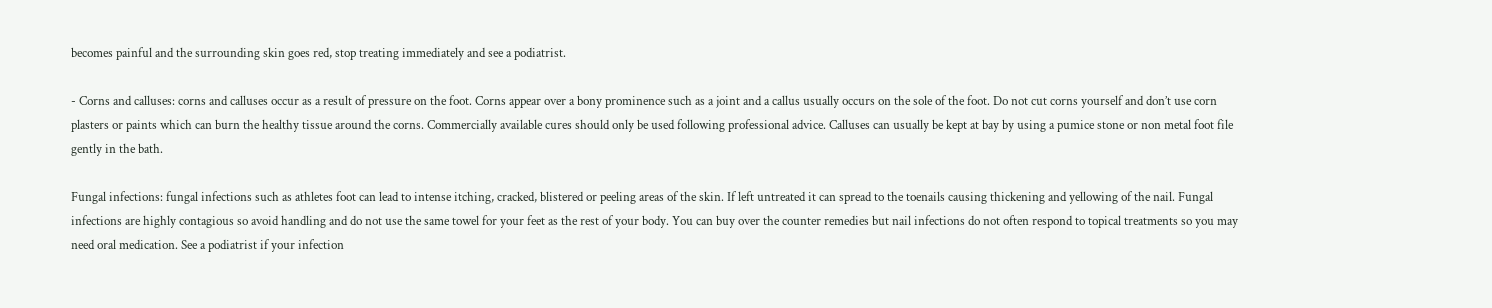becomes painful and the surrounding skin goes red, stop treating immediately and see a podiatrist.

- Corns and calluses: corns and calluses occur as a result of pressure on the foot. Corns appear over a bony prominence such as a joint and a callus usually occurs on the sole of the foot. Do not cut corns yourself and don’t use corn plasters or paints which can burn the healthy tissue around the corns. Commercially available cures should only be used following professional advice. Calluses can usually be kept at bay by using a pumice stone or non metal foot file gently in the bath.

Fungal infections: fungal infections such as athletes foot can lead to intense itching, cracked, blistered or peeling areas of the skin. If left untreated it can spread to the toenails causing thickening and yellowing of the nail. Fungal infections are highly contagious so avoid handling and do not use the same towel for your feet as the rest of your body. You can buy over the counter remedies but nail infections do not often respond to topical treatments so you may need oral medication. See a podiatrist if your infection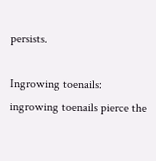persists.

Ingrowing toenails: ingrowing toenails pierce the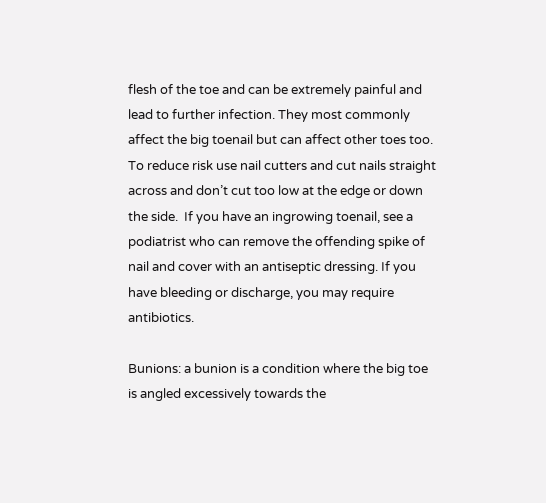flesh of the toe and can be extremely painful and lead to further infection. They most commonly affect the big toenail but can affect other toes too. To reduce risk use nail cutters and cut nails straight across and don’t cut too low at the edge or down the side.  If you have an ingrowing toenail, see a podiatrist who can remove the offending spike of nail and cover with an antiseptic dressing. If you have bleeding or discharge, you may require antibiotics.

Bunions: a bunion is a condition where the big toe is angled excessively towards the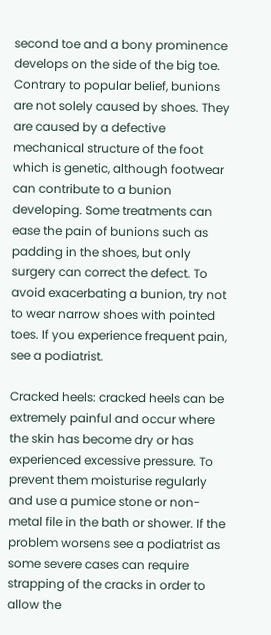second toe and a bony prominence develops on the side of the big toe. Contrary to popular belief, bunions are not solely caused by shoes. They are caused by a defective mechanical structure of the foot which is genetic, although footwear can contribute to a bunion developing. Some treatments can ease the pain of bunions such as padding in the shoes, but only surgery can correct the defect. To avoid exacerbating a bunion, try not to wear narrow shoes with pointed toes. If you experience frequent pain, see a podiatrist.

Cracked heels: cracked heels can be extremely painful and occur where the skin has become dry or has experienced excessive pressure. To prevent them moisturise regularly and use a pumice stone or non-metal file in the bath or shower. If the problem worsens see a podiatrist as some severe cases can require strapping of the cracks in order to allow the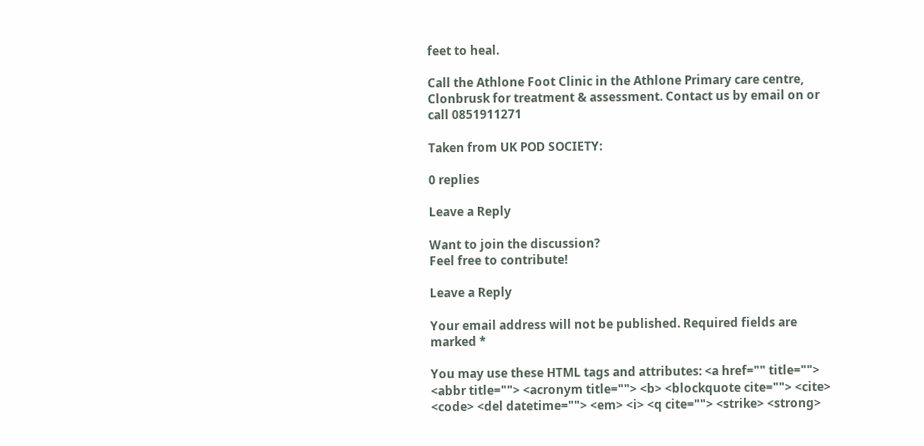feet to heal.

Call the Athlone Foot Clinic in the Athlone Primary care centre, Clonbrusk for treatment & assessment. Contact us by email on or call 0851911271

Taken from UK POD SOCIETY:

0 replies

Leave a Reply

Want to join the discussion?
Feel free to contribute!

Leave a Reply

Your email address will not be published. Required fields are marked *

You may use these HTML tags and attributes: <a href="" title=""> <abbr title=""> <acronym title=""> <b> <blockquote cite=""> <cite> <code> <del datetime=""> <em> <i> <q cite=""> <strike> <strong>